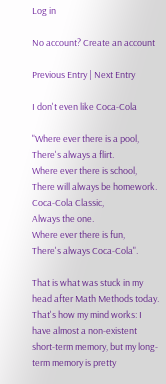Log in

No account? Create an account

Previous Entry | Next Entry

I don't even like Coca-Cola

"Where ever there is a pool,
There's always a flirt.
Where ever there is school,
There will always be homework.
Coca-Cola Classic,
Always the one.
Where ever there is fun,
There's always Coca-Cola".

That is what was stuck in my head after Math Methods today. That's how my mind works: I have almost a non-existent short-term memory, but my long-term memory is pretty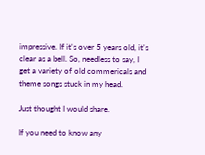impressive. If it's over 5 years old, it's clear as a bell. So, needless to say, I get a variety of old commericals and theme songs stuck in my head.

Just thought I would share.

If you need to know any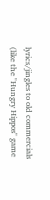lyrics/jingles to old commercials (like the "Hungry Hippos" game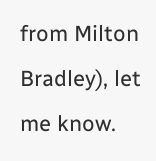from Milton Bradley), let me know.